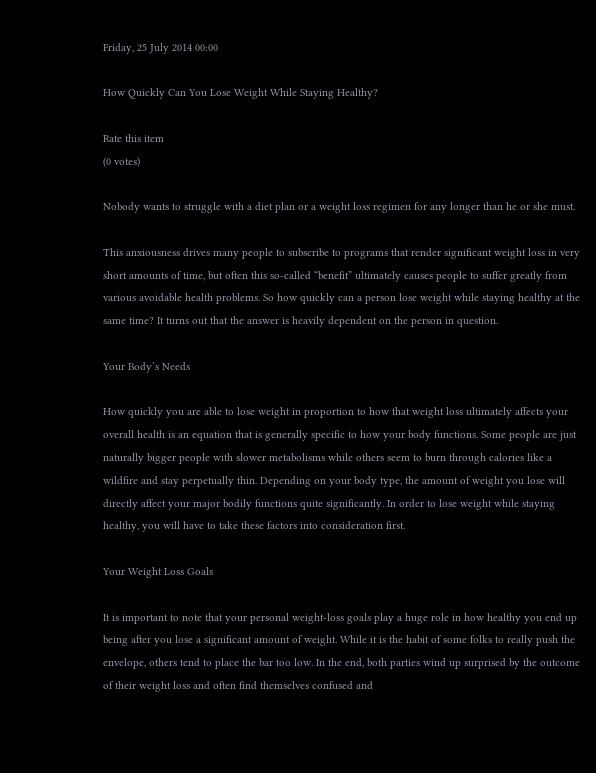Friday, 25 July 2014 00:00

How Quickly Can You Lose Weight While Staying Healthy?

Rate this item
(0 votes)

Nobody wants to struggle with a diet plan or a weight loss regimen for any longer than he or she must.

This anxiousness drives many people to subscribe to programs that render significant weight loss in very short amounts of time, but often this so-called “benefit” ultimately causes people to suffer greatly from various avoidable health problems. So how quickly can a person lose weight while staying healthy at the same time? It turns out that the answer is heavily dependent on the person in question.

Your Body’s Needs

How quickly you are able to lose weight in proportion to how that weight loss ultimately affects your overall health is an equation that is generally specific to how your body functions. Some people are just naturally bigger people with slower metabolisms while others seem to burn through calories like a wildfire and stay perpetually thin. Depending on your body type, the amount of weight you lose will directly affect your major bodily functions quite significantly. In order to lose weight while staying healthy, you will have to take these factors into consideration first.

Your Weight Loss Goals

It is important to note that your personal weight-loss goals play a huge role in how healthy you end up being after you lose a significant amount of weight. While it is the habit of some folks to really push the envelope, others tend to place the bar too low. In the end, both parties wind up surprised by the outcome of their weight loss and often find themselves confused and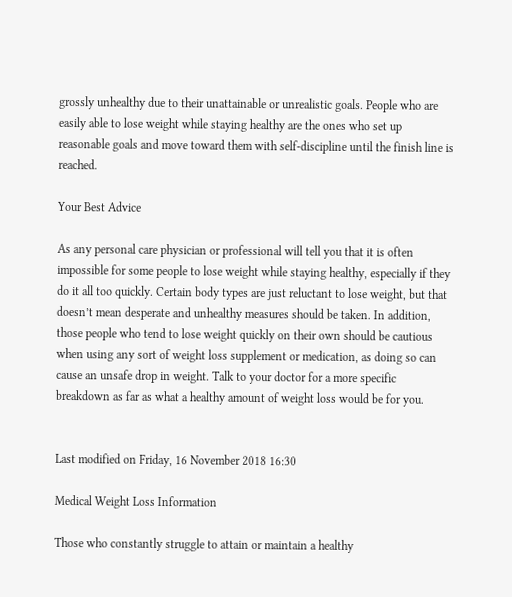grossly unhealthy due to their unattainable or unrealistic goals. People who are easily able to lose weight while staying healthy are the ones who set up reasonable goals and move toward them with self-discipline until the finish line is reached.

Your Best Advice

As any personal care physician or professional will tell you that it is often impossible for some people to lose weight while staying healthy, especially if they do it all too quickly. Certain body types are just reluctant to lose weight, but that doesn’t mean desperate and unhealthy measures should be taken. In addition, those people who tend to lose weight quickly on their own should be cautious when using any sort of weight loss supplement or medication, as doing so can cause an unsafe drop in weight. Talk to your doctor for a more specific breakdown as far as what a healthy amount of weight loss would be for you.


Last modified on Friday, 16 November 2018 16:30

Medical Weight Loss Information

Those who constantly struggle to attain or maintain a healthy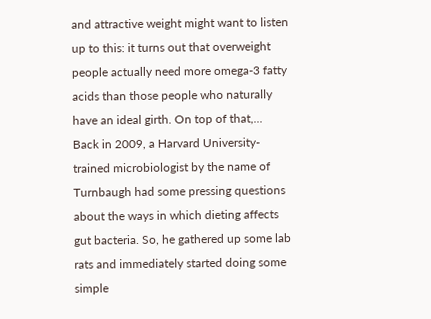and attractive weight might want to listen up to this: it turns out that overweight people actually need more omega-3 fatty acids than those people who naturally have an ideal girth. On top of that,...
Back in 2009, a Harvard University-trained microbiologist by the name of Turnbaugh had some pressing questions about the ways in which dieting affects gut bacteria. So, he gathered up some lab rats and immediately started doing some simple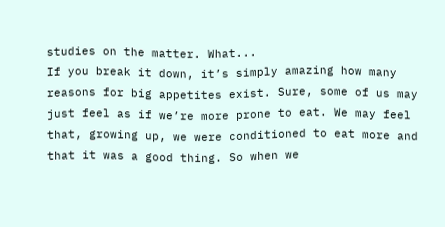studies on the matter. What...
If you break it down, it’s simply amazing how many reasons for big appetites exist. Sure, some of us may just feel as if we’re more prone to eat. We may feel that, growing up, we were conditioned to eat more and that it was a good thing. So when we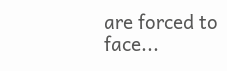are forced to face...